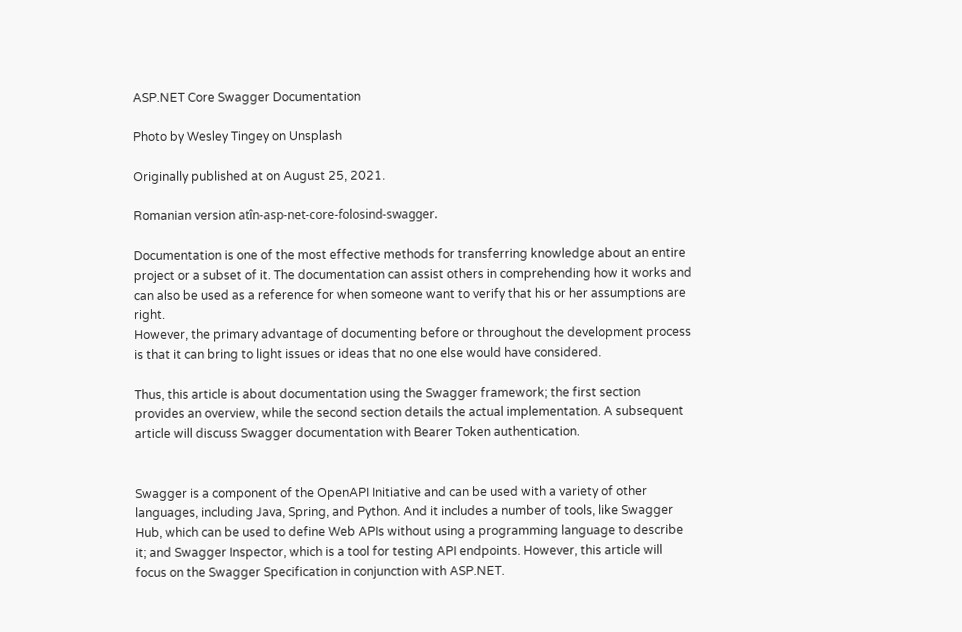ASP.NET Core Swagger Documentation

Photo by Wesley Tingey on Unsplash

Originally published at on August 25, 2021.

Romanian version atîn-asp-net-core-folosind-swagger.

Documentation is one of the most effective methods for transferring knowledge about an entire project or a subset of it. The documentation can assist others in comprehending how it works and can also be used as a reference for when someone want to verify that his or her assumptions are right.
However, the primary advantage of documenting before or throughout the development process is that it can bring to light issues or ideas that no one else would have considered.

Thus, this article is about documentation using the Swagger framework; the first section provides an overview, while the second section details the actual implementation. A subsequent article will discuss Swagger documentation with Bearer Token authentication.


Swagger is a component of the OpenAPI Initiative and can be used with a variety of other languages, including Java, Spring, and Python. And it includes a number of tools, like Swagger Hub, which can be used to define Web APIs without using a programming language to describe it; and Swagger Inspector, which is a tool for testing API endpoints. However, this article will focus on the Swagger Specification in conjunction with ASP.NET.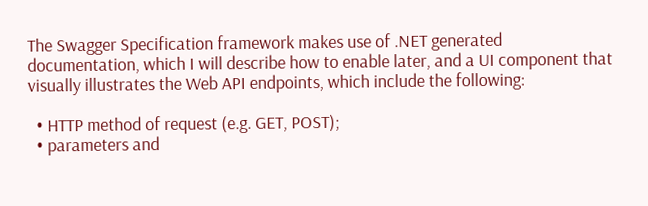The Swagger Specification framework makes use of .NET generated documentation, which I will describe how to enable later, and a UI component that visually illustrates the Web API endpoints, which include the following:

  • HTTP method of request (e.g. GET, POST);
  • parameters and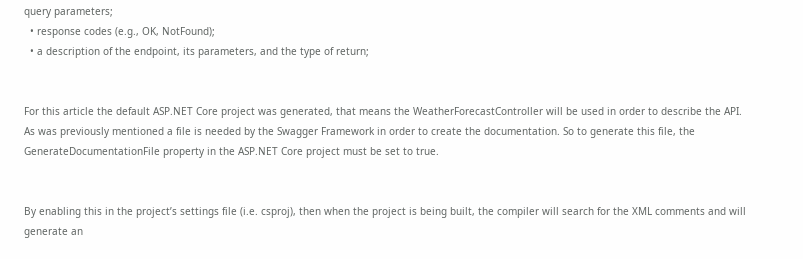query parameters;
  • response codes (e.g., OK, NotFound);
  • a description of the endpoint, its parameters, and the type of return;


For this article the default ASP.NET Core project was generated, that means the WeatherForecastController will be used in order to describe the API.
As was previously mentioned a file is needed by the Swagger Framework in order to create the documentation. So to generate this file, the GenerateDocumentationFile property in the ASP.NET Core project must be set to true.


By enabling this in the project’s settings file (i.e. csproj), then when the project is being built, the compiler will search for the XML comments and will generate an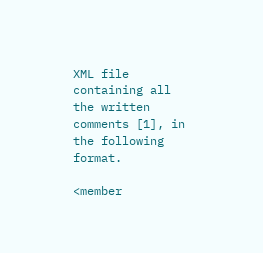XML file containing all the written comments [1], in the following format.

<member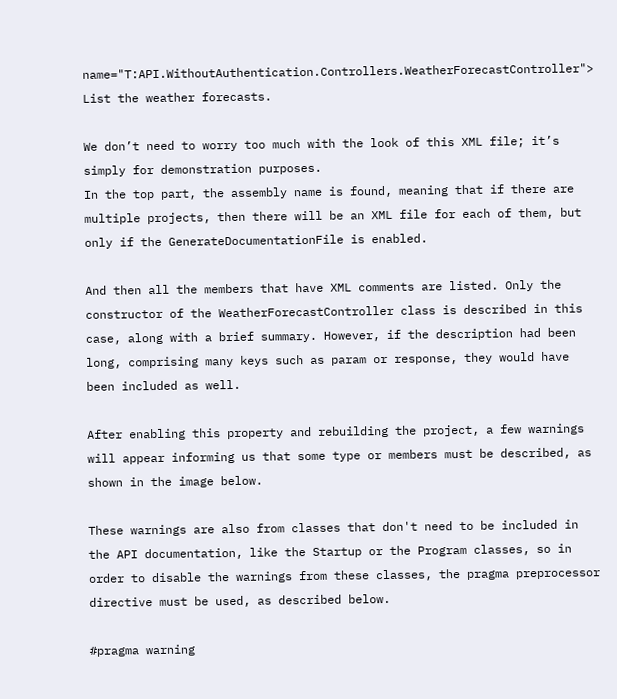name="T:API.WithoutAuthentication.Controllers.WeatherForecastController">
List the weather forecasts.

We don’t need to worry too much with the look of this XML file; it’s simply for demonstration purposes.
In the top part, the assembly name is found, meaning that if there are multiple projects, then there will be an XML file for each of them, but only if the GenerateDocumentationFile is enabled.

And then all the members that have XML comments are listed. Only the constructor of the WeatherForecastController class is described in this case, along with a brief summary. However, if the description had been long, comprising many keys such as param or response, they would have been included as well.

After enabling this property and rebuilding the project, a few warnings will appear informing us that some type or members must be described, as shown in the image below.

These warnings are also from classes that don't need to be included in the API documentation, like the Startup or the Program classes, so in order to disable the warnings from these classes, the pragma preprocessor directive must be used, as described below.

#pragma warning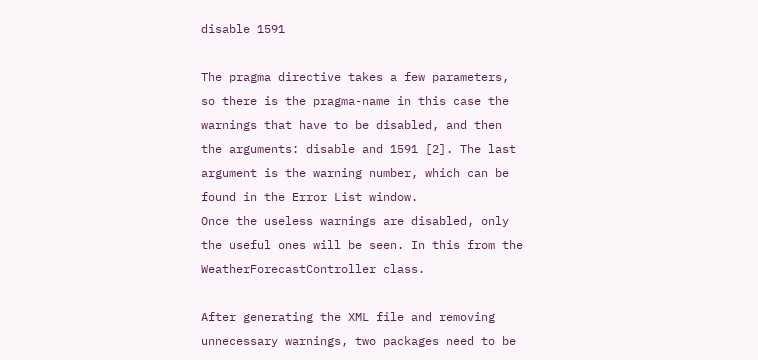disable 1591

The pragma directive takes a few parameters, so there is the pragma-name in this case the warnings that have to be disabled, and then the arguments: disable and 1591 [2]. The last argument is the warning number, which can be found in the Error List window.
Once the useless warnings are disabled, only the useful ones will be seen. In this from the WeatherForecastController class.

After generating the XML file and removing unnecessary warnings, two packages need to be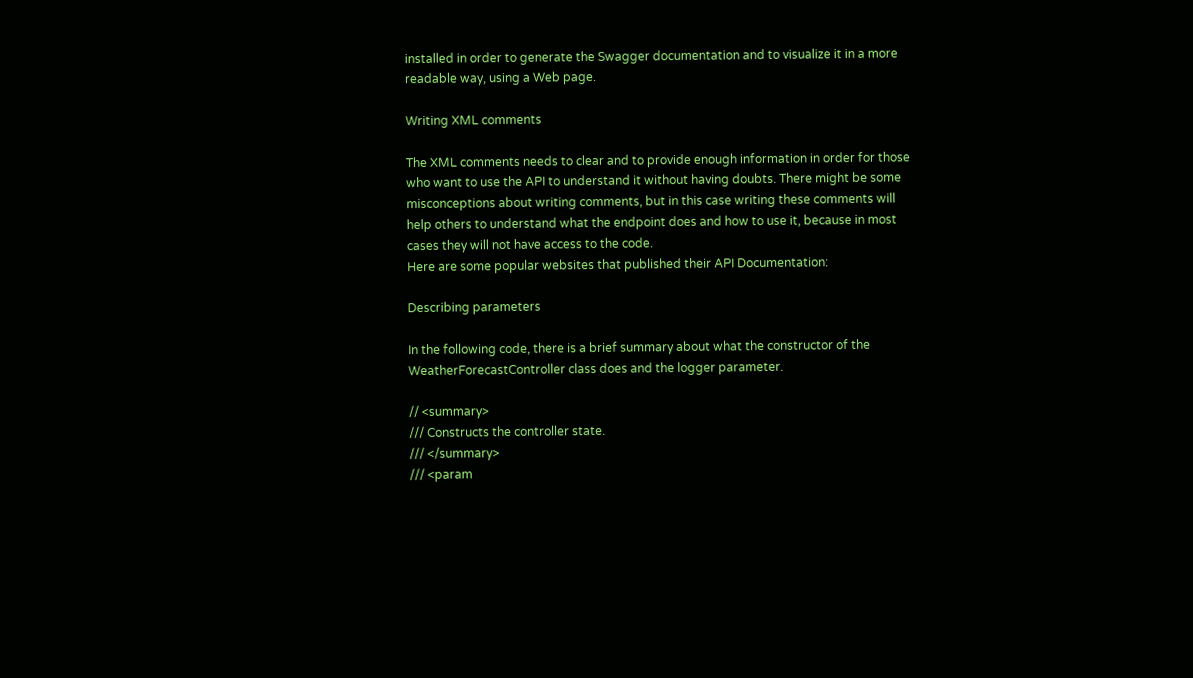installed in order to generate the Swagger documentation and to visualize it in a more readable way, using a Web page.

Writing XML comments

The XML comments needs to clear and to provide enough information in order for those who want to use the API to understand it without having doubts. There might be some misconceptions about writing comments, but in this case writing these comments will help others to understand what the endpoint does and how to use it, because in most cases they will not have access to the code.
Here are some popular websites that published their API Documentation:

Describing parameters

In the following code, there is a brief summary about what the constructor of the WeatherForecastController class does and the logger parameter.

// <summary>
/// Constructs the controller state.
/// </summary>
/// <param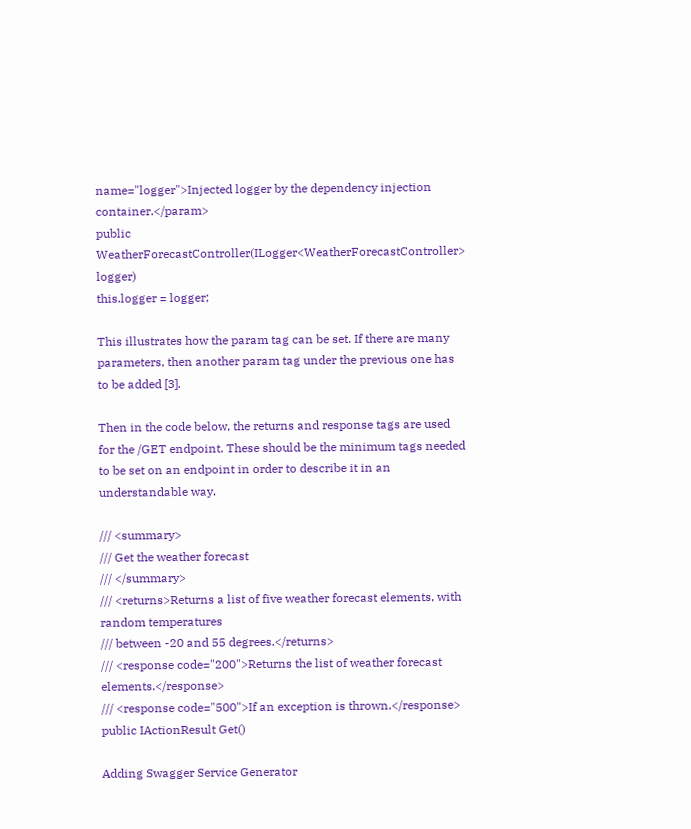name="logger">Injected logger by the dependency injection container.</param>
public WeatherForecastController(ILogger<WeatherForecastController> logger)
this.logger = logger;

This illustrates how the param tag can be set. If there are many parameters, then another param tag under the previous one has to be added [3].

Then in the code below, the returns and response tags are used for the /GET endpoint. These should be the minimum tags needed to be set on an endpoint in order to describe it in an understandable way.

/// <summary>
/// Get the weather forecast
/// </summary>
/// <returns>Returns a list of five weather forecast elements, with random temperatures
/// between -20 and 55 degrees.</returns>
/// <response code="200">Returns the list of weather forecast elements.</response>
/// <response code="500">If an exception is thrown.</response>
public IActionResult Get()

Adding Swagger Service Generator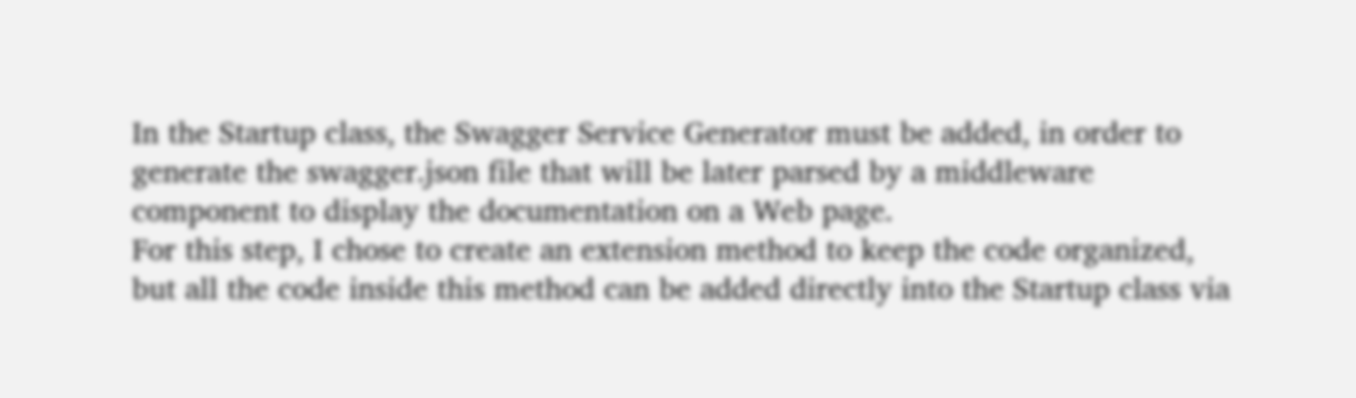In the Startup class, the Swagger Service Generator must be added, in order to generate the swagger.json file that will be later parsed by a middleware component to display the documentation on a Web page.
For this step, I chose to create an extension method to keep the code organized, but all the code inside this method can be added directly into the Startup class via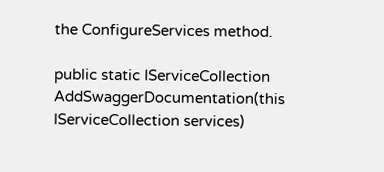the ConfigureServices method.

public static IServiceCollection AddSwaggerDocumentation(this IServiceCollection services)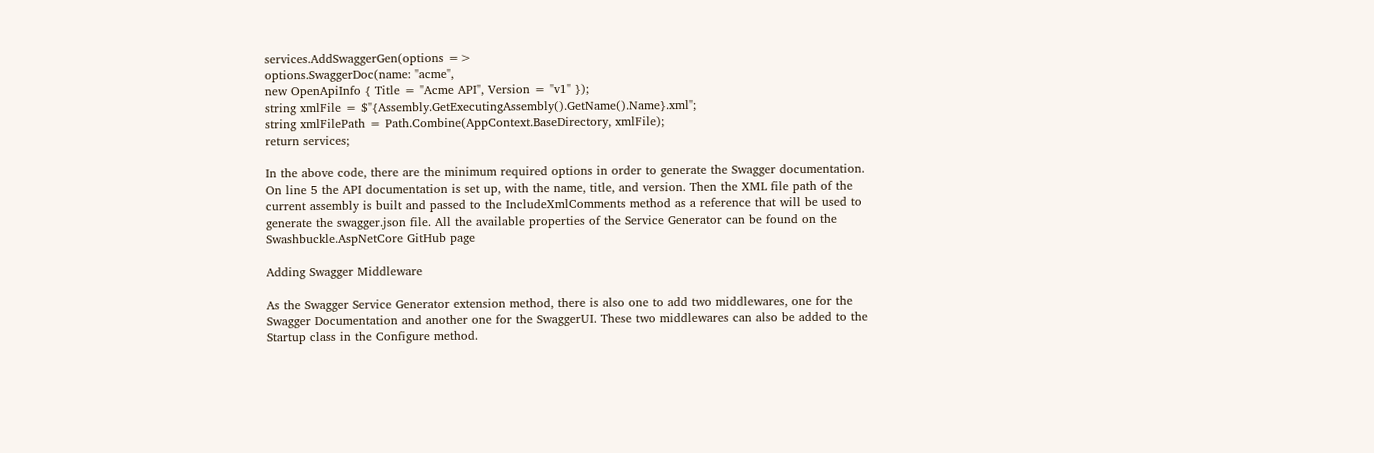services.AddSwaggerGen(options =>
options.SwaggerDoc(name: "acme",
new OpenApiInfo { Title = "Acme API", Version = "v1" });
string xmlFile = $"{Assembly.GetExecutingAssembly().GetName().Name}.xml";
string xmlFilePath = Path.Combine(AppContext.BaseDirectory, xmlFile);
return services;

In the above code, there are the minimum required options in order to generate the Swagger documentation.
On line 5 the API documentation is set up, with the name, title, and version. Then the XML file path of the current assembly is built and passed to the IncludeXmlComments method as a reference that will be used to generate the swagger.json file. All the available properties of the Service Generator can be found on the Swashbuckle.AspNetCore GitHub page

Adding Swagger Middleware

As the Swagger Service Generator extension method, there is also one to add two middlewares, one for the Swagger Documentation and another one for the SwaggerUI. These two middlewares can also be added to the Startup class in the Configure method.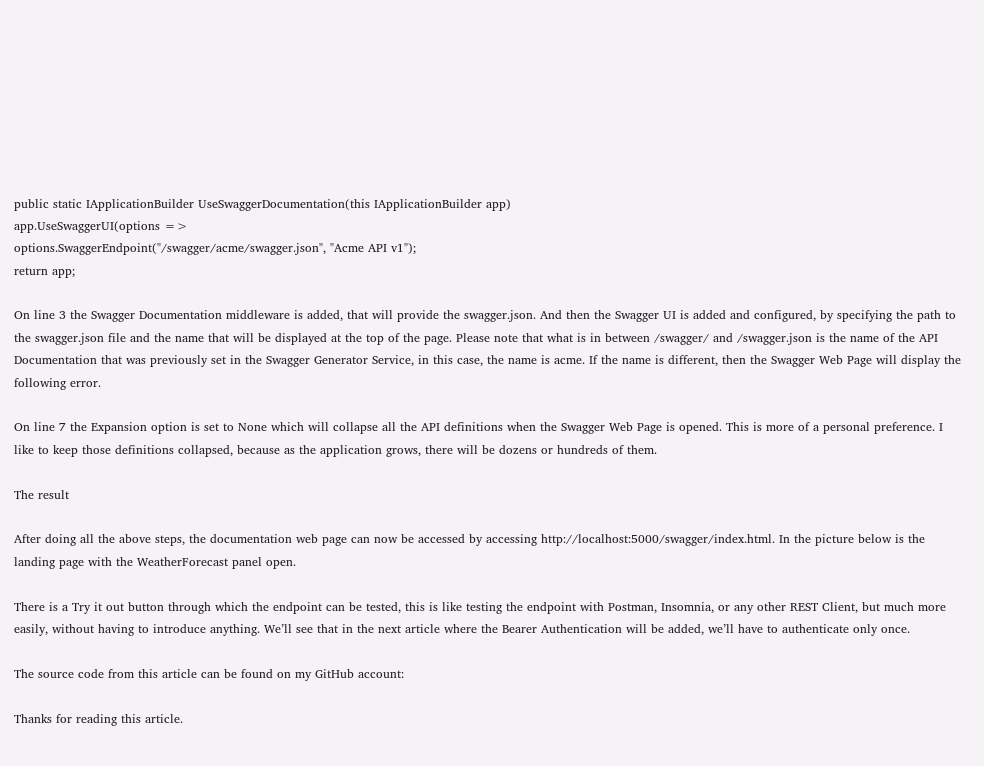public static IApplicationBuilder UseSwaggerDocumentation(this IApplicationBuilder app)
app.UseSwaggerUI(options =>
options.SwaggerEndpoint("/swagger/acme/swagger.json", "Acme API v1");
return app;

On line 3 the Swagger Documentation middleware is added, that will provide the swagger.json. And then the Swagger UI is added and configured, by specifying the path to the swagger.json file and the name that will be displayed at the top of the page. Please note that what is in between /swagger/ and /swagger.json is the name of the API Documentation that was previously set in the Swagger Generator Service, in this case, the name is acme. If the name is different, then the Swagger Web Page will display the following error.

On line 7 the Expansion option is set to None which will collapse all the API definitions when the Swagger Web Page is opened. This is more of a personal preference. I like to keep those definitions collapsed, because as the application grows, there will be dozens or hundreds of them.

The result

After doing all the above steps, the documentation web page can now be accessed by accessing http://localhost:5000/swagger/index.html. In the picture below is the landing page with the WeatherForecast panel open.

There is a Try it out button through which the endpoint can be tested, this is like testing the endpoint with Postman, Insomnia, or any other REST Client, but much more easily, without having to introduce anything. We’ll see that in the next article where the Bearer Authentication will be added, we’ll have to authenticate only once.

The source code from this article can be found on my GitHub account:

Thanks for reading this article.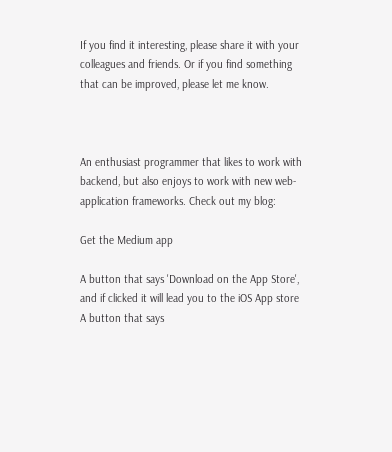If you find it interesting, please share it with your colleagues and friends. Or if you find something that can be improved, please let me know.



An enthusiast programmer that likes to work with backend, but also enjoys to work with new web-application frameworks. Check out my blog:

Get the Medium app

A button that says 'Download on the App Store', and if clicked it will lead you to the iOS App store
A button that says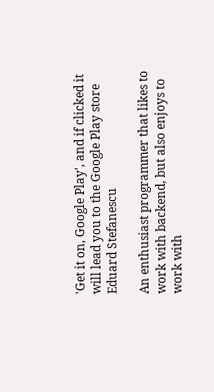'Get it on, Google Play', and if clicked it will lead you to the Google Play store
Eduard Stefanescu

An enthusiast programmer that likes to work with backend, but also enjoys to work with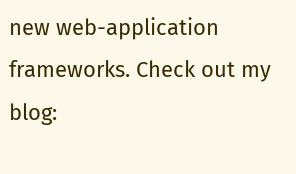new web-application frameworks. Check out my blog: